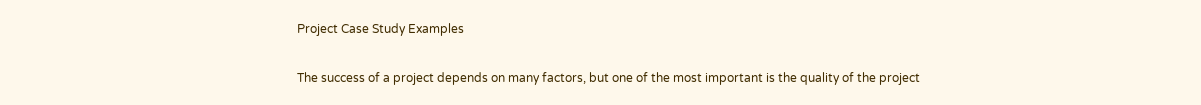Project Case Study Examples

The success of a project depends on many factors, but one of the most important is the quality of the project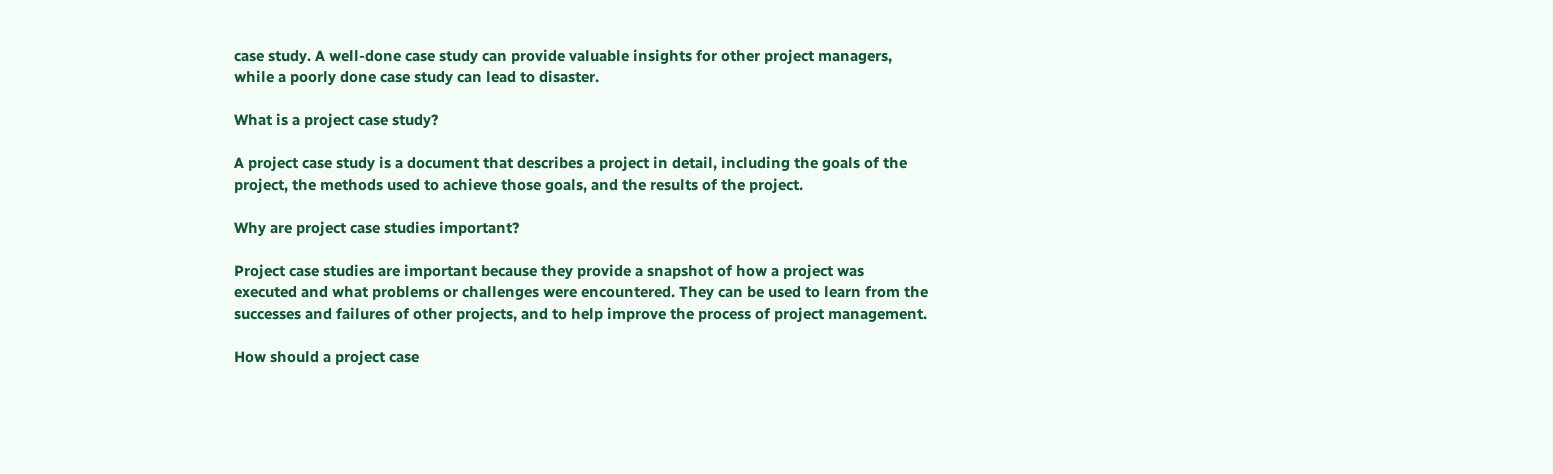case study. A well-done case study can provide valuable insights for other project managers, while a poorly done case study can lead to disaster.

What is a project case study?

A project case study is a document that describes a project in detail, including the goals of the project, the methods used to achieve those goals, and the results of the project.

Why are project case studies important?

Project case studies are important because they provide a snapshot of how a project was executed and what problems or challenges were encountered. They can be used to learn from the successes and failures of other projects, and to help improve the process of project management.

How should a project case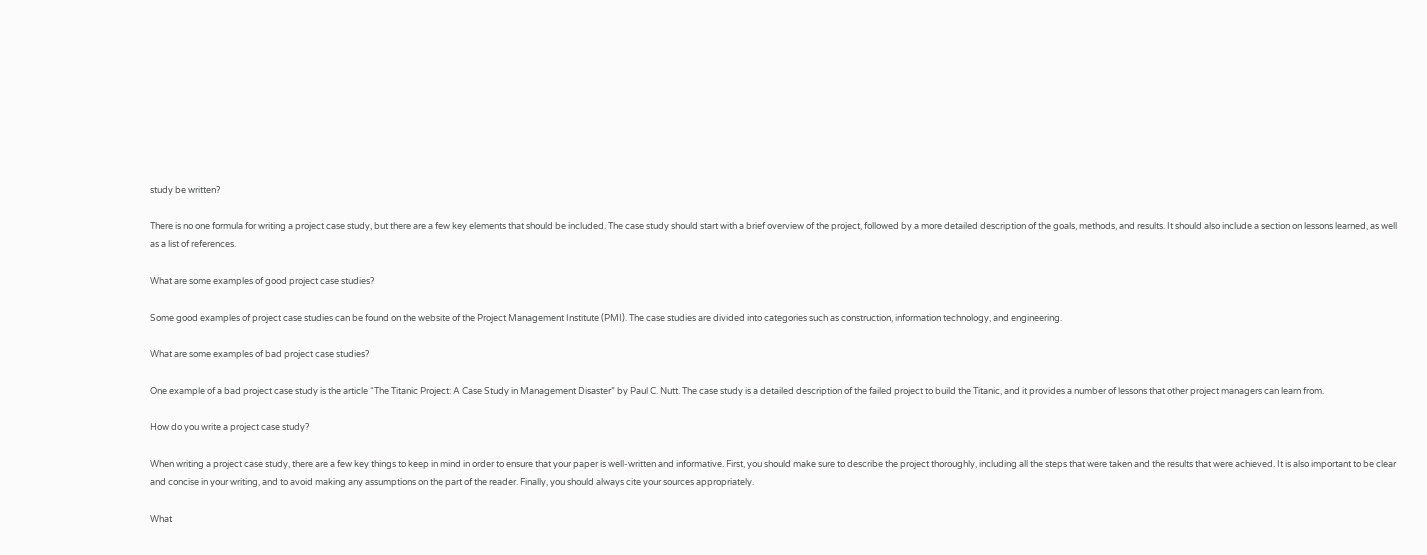study be written?

There is no one formula for writing a project case study, but there are a few key elements that should be included. The case study should start with a brief overview of the project, followed by a more detailed description of the goals, methods, and results. It should also include a section on lessons learned, as well as a list of references.

What are some examples of good project case studies?

Some good examples of project case studies can be found on the website of the Project Management Institute (PMI). The case studies are divided into categories such as construction, information technology, and engineering.

What are some examples of bad project case studies?

One example of a bad project case study is the article “The Titanic Project: A Case Study in Management Disaster” by Paul C. Nutt. The case study is a detailed description of the failed project to build the Titanic, and it provides a number of lessons that other project managers can learn from.

How do you write a project case study?

When writing a project case study, there are a few key things to keep in mind in order to ensure that your paper is well-written and informative. First, you should make sure to describe the project thoroughly, including all the steps that were taken and the results that were achieved. It is also important to be clear and concise in your writing, and to avoid making any assumptions on the part of the reader. Finally, you should always cite your sources appropriately.

What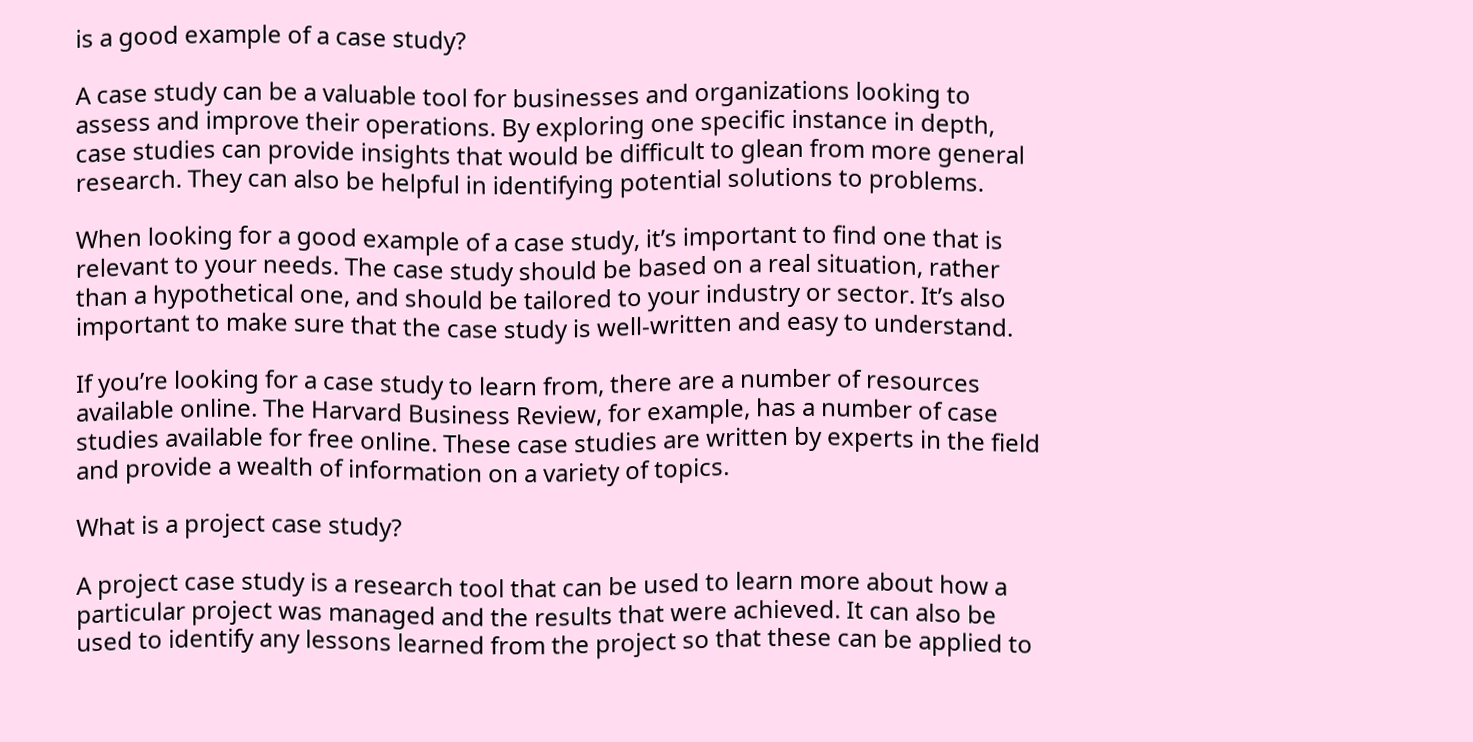is a good example of a case study?

A case study can be a valuable tool for businesses and organizations looking to assess and improve their operations. By exploring one specific instance in depth, case studies can provide insights that would be difficult to glean from more general research. They can also be helpful in identifying potential solutions to problems.

When looking for a good example of a case study, it’s important to find one that is relevant to your needs. The case study should be based on a real situation, rather than a hypothetical one, and should be tailored to your industry or sector. It’s also important to make sure that the case study is well-written and easy to understand.

If you’re looking for a case study to learn from, there are a number of resources available online. The Harvard Business Review, for example, has a number of case studies available for free online. These case studies are written by experts in the field and provide a wealth of information on a variety of topics.

What is a project case study?

A project case study is a research tool that can be used to learn more about how a particular project was managed and the results that were achieved. It can also be used to identify any lessons learned from the project so that these can be applied to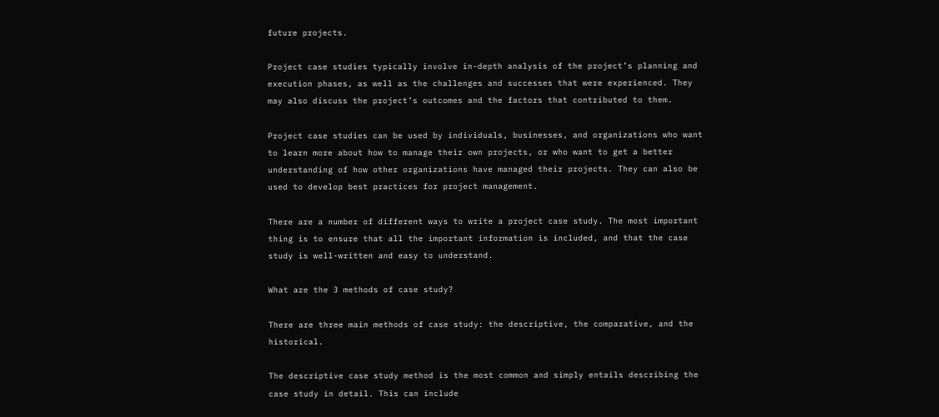future projects.

Project case studies typically involve in-depth analysis of the project’s planning and execution phases, as well as the challenges and successes that were experienced. They may also discuss the project’s outcomes and the factors that contributed to them.

Project case studies can be used by individuals, businesses, and organizations who want to learn more about how to manage their own projects, or who want to get a better understanding of how other organizations have managed their projects. They can also be used to develop best practices for project management.

There are a number of different ways to write a project case study. The most important thing is to ensure that all the important information is included, and that the case study is well-written and easy to understand.

What are the 3 methods of case study?

There are three main methods of case study: the descriptive, the comparative, and the historical.

The descriptive case study method is the most common and simply entails describing the case study in detail. This can include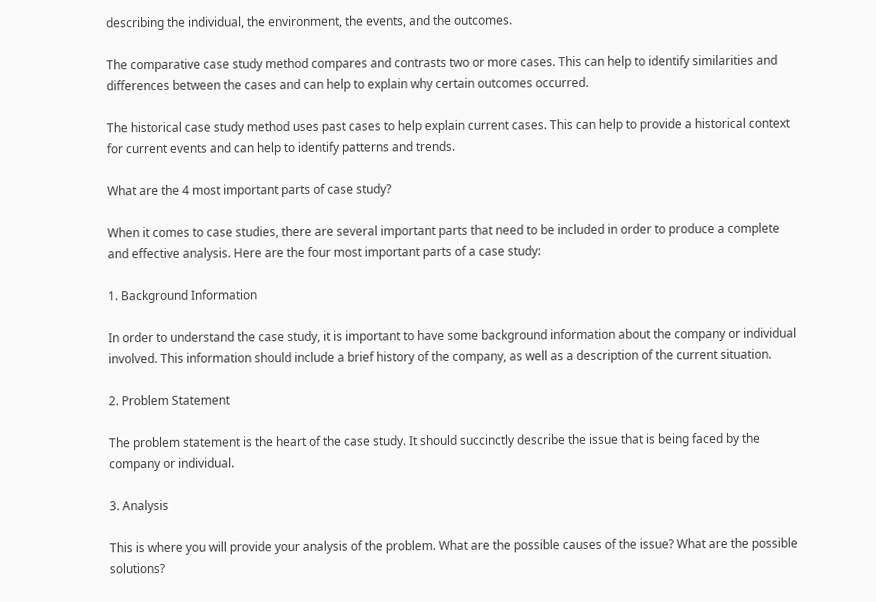describing the individual, the environment, the events, and the outcomes.

The comparative case study method compares and contrasts two or more cases. This can help to identify similarities and differences between the cases and can help to explain why certain outcomes occurred.

The historical case study method uses past cases to help explain current cases. This can help to provide a historical context for current events and can help to identify patterns and trends.

What are the 4 most important parts of case study?

When it comes to case studies, there are several important parts that need to be included in order to produce a complete and effective analysis. Here are the four most important parts of a case study:

1. Background Information

In order to understand the case study, it is important to have some background information about the company or individual involved. This information should include a brief history of the company, as well as a description of the current situation.

2. Problem Statement

The problem statement is the heart of the case study. It should succinctly describe the issue that is being faced by the company or individual.

3. Analysis

This is where you will provide your analysis of the problem. What are the possible causes of the issue? What are the possible solutions?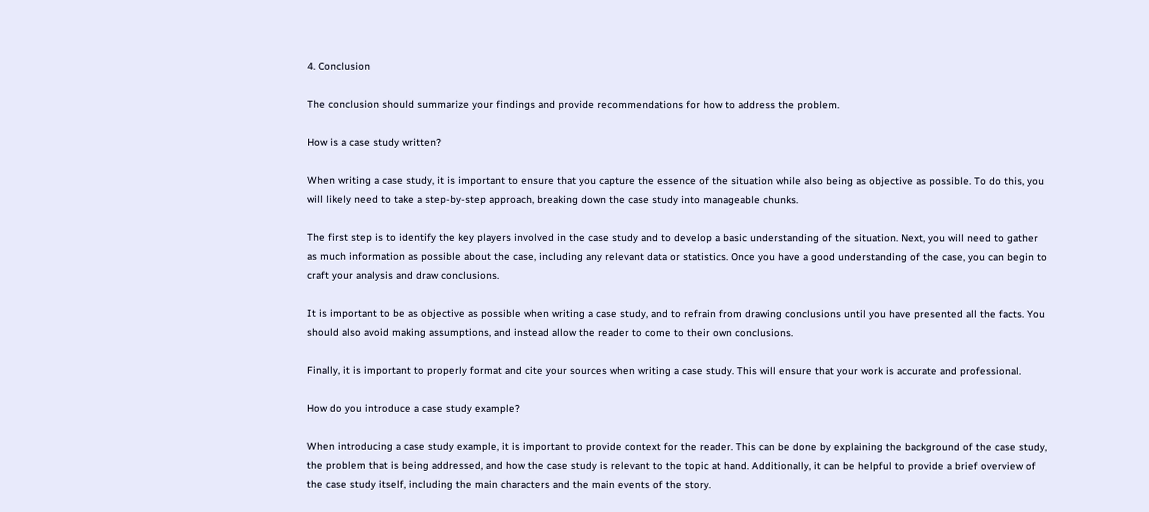4. Conclusion

The conclusion should summarize your findings and provide recommendations for how to address the problem.

How is a case study written?

When writing a case study, it is important to ensure that you capture the essence of the situation while also being as objective as possible. To do this, you will likely need to take a step-by-step approach, breaking down the case study into manageable chunks.

The first step is to identify the key players involved in the case study and to develop a basic understanding of the situation. Next, you will need to gather as much information as possible about the case, including any relevant data or statistics. Once you have a good understanding of the case, you can begin to craft your analysis and draw conclusions.

It is important to be as objective as possible when writing a case study, and to refrain from drawing conclusions until you have presented all the facts. You should also avoid making assumptions, and instead allow the reader to come to their own conclusions.

Finally, it is important to properly format and cite your sources when writing a case study. This will ensure that your work is accurate and professional.

How do you introduce a case study example?

When introducing a case study example, it is important to provide context for the reader. This can be done by explaining the background of the case study, the problem that is being addressed, and how the case study is relevant to the topic at hand. Additionally, it can be helpful to provide a brief overview of the case study itself, including the main characters and the main events of the story.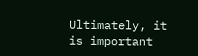Ultimately, it is important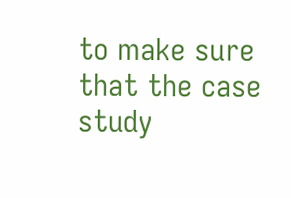to make sure that the case study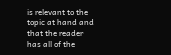is relevant to the topic at hand and that the reader has all of the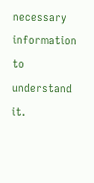necessary information to understand it.